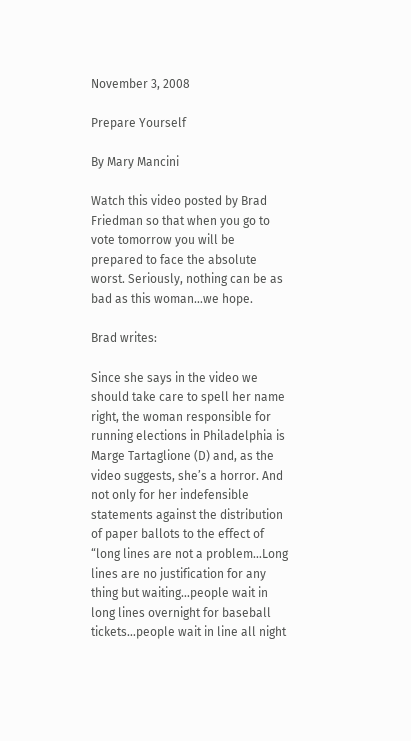November 3, 2008

Prepare Yourself

By Mary Mancini

Watch this video posted by Brad Friedman so that when you go to vote tomorrow you will be prepared to face the absolute worst. Seriously, nothing can be as bad as this woman…we hope.

Brad writes:

Since she says in the video we should take care to spell her name right, the woman responsible for running elections in Philadelphia is Marge Tartaglione (D) and, as the video suggests, she’s a horror. And not only for her indefensible statements against the distribution of paper ballots to the effect of “long lines are not a problem…Long lines are no justification for any thing but waiting…people wait in long lines overnight for baseball tickets…people wait in line all night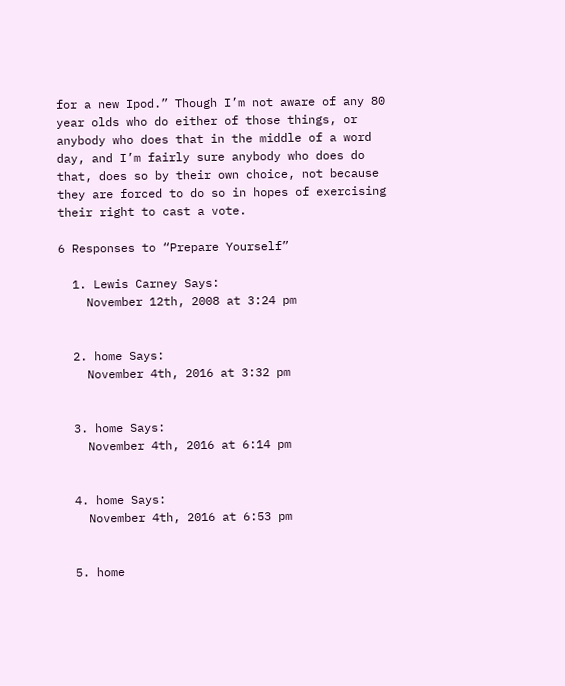for a new Ipod.” Though I’m not aware of any 80 year olds who do either of those things, or anybody who does that in the middle of a word day, and I’m fairly sure anybody who does do that, does so by their own choice, not because they are forced to do so in hopes of exercising their right to cast a vote.

6 Responses to “Prepare Yourself”

  1. Lewis Carney Says:
    November 12th, 2008 at 3:24 pm


  2. home Says:
    November 4th, 2016 at 3:32 pm


  3. home Says:
    November 4th, 2016 at 6:14 pm


  4. home Says:
    November 4th, 2016 at 6:53 pm


  5. home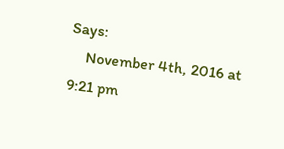Says:
    November 4th, 2016 at 9:21 pm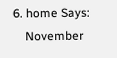6. home Says:
    November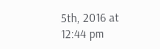5th, 2016 at 12:44 pm